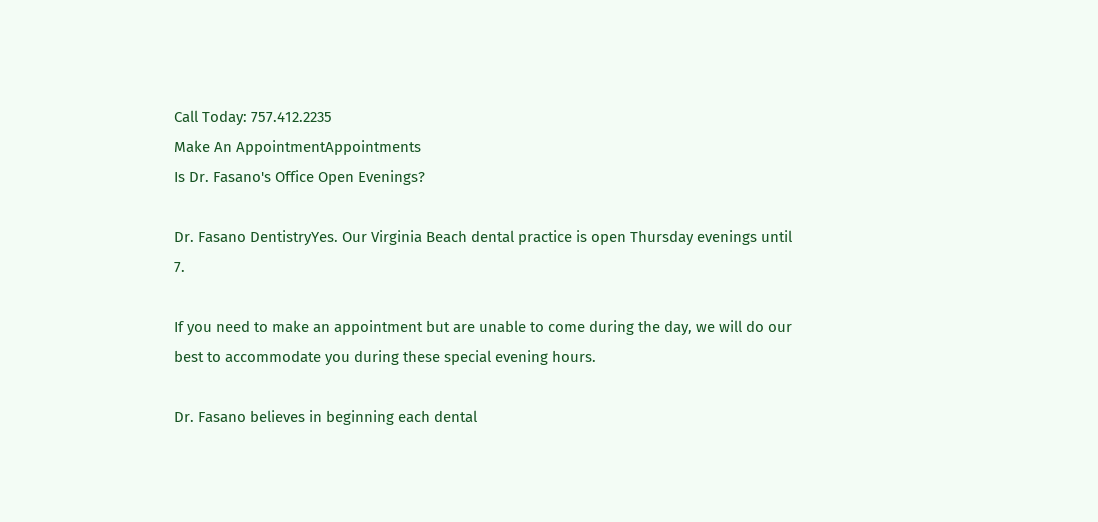Call Today: 757.412.2235
Make An AppointmentAppointments
Is Dr. Fasano's Office Open Evenings?

Dr. Fasano DentistryYes. Our Virginia Beach dental practice is open Thursday evenings until 7.

If you need to make an appointment but are unable to come during the day, we will do our best to accommodate you during these special evening hours.

Dr. Fasano believes in beginning each dental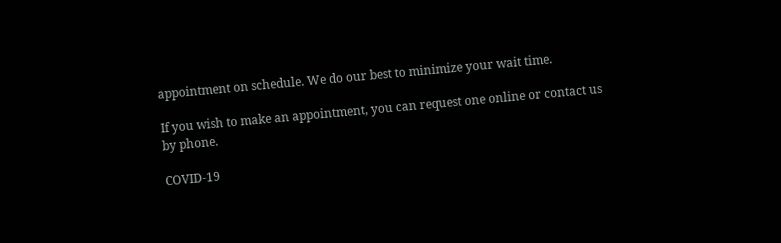appointment on schedule. We do our best to minimize your wait time.

If you wish to make an appointment, you can request one online or contact us by phone.

COVID-19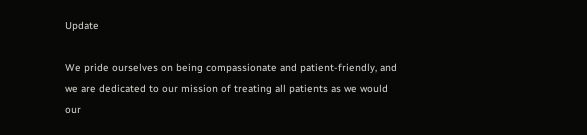Update

We pride ourselves on being compassionate and patient-friendly, and we are dedicated to our mission of treating all patients as we would our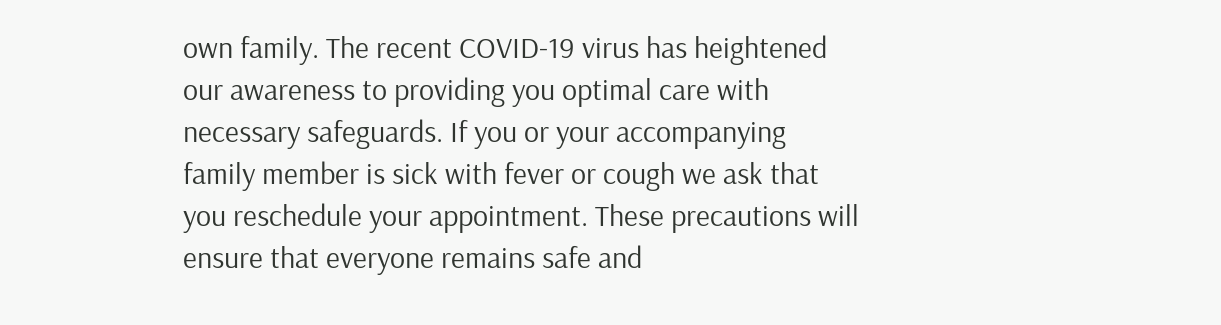own family. The recent COVID-19 virus has heightened our awareness to providing you optimal care with necessary safeguards. If you or your accompanying family member is sick with fever or cough we ask that you reschedule your appointment. These precautions will ensure that everyone remains safe and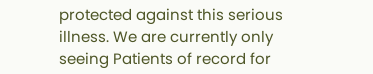protected against this serious illness. We are currently only seeing Patients of record for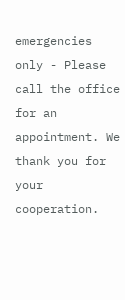emergencies only - Please call the office for an appointment. We thank you for your cooperation.